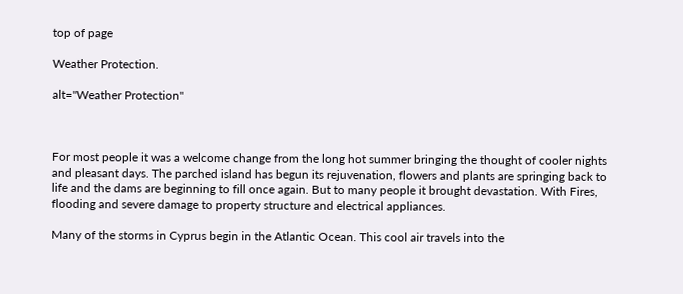top of page

Weather Protection.

alt="Weather Protection"



For most people it was a welcome change from the long hot summer bringing the thought of cooler nights and pleasant days. The parched island has begun its rejuvenation, flowers and plants are springing back to life and the dams are beginning to fill once again. But to many people it brought devastation. With Fires, flooding and severe damage to property structure and electrical appliances.

Many of the storms in Cyprus begin in the Atlantic Ocean. This cool air travels into the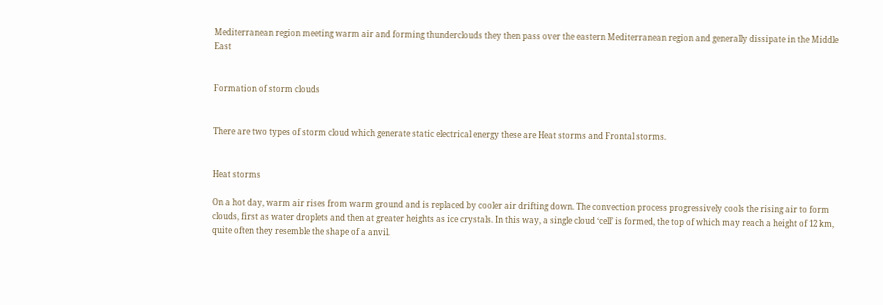Mediterranean region meeting warm air and forming thunderclouds they then pass over the eastern Mediterranean region and generally dissipate in the Middle East


Formation of storm clouds


There are two types of storm cloud which generate static electrical energy these are Heat storms and Frontal storms.


Heat storms

On a hot day, warm air rises from warm ground and is replaced by cooler air drifting down. The convection process progressively cools the rising air to form clouds, first as water droplets and then at greater heights as ice crystals. In this way, a single cloud ‘cell’ is formed, the top of which may reach a height of 12 km, quite often they resemble the shape of a anvil.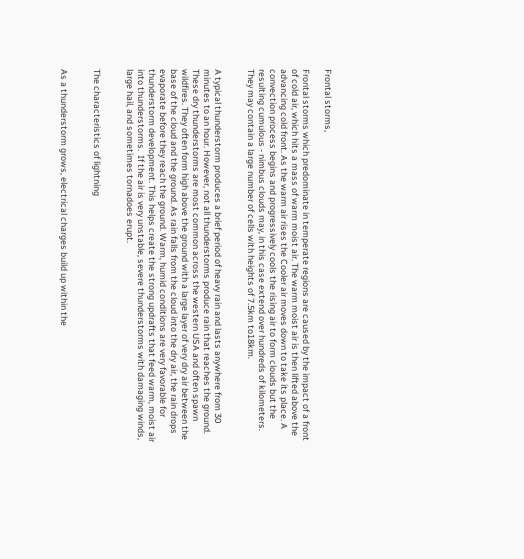Frontal storms,

Frontal storms which predominate in temperate regions are caused by the impact of a front of cold air, which hits a mass of warm moist air. The warm moist air is then lifted above the advancing cold front. As the warm air rises the Cooler air moves down to take its place. A convection process begins and progressively cools the rising air to form clouds but the resulting cumulous - nimbus clouds may, in this case extend over hundreds of kilometers. They may contain a large number of cells with heights of 7.5km to18km.


A typical thunderstorm produces a brief period of heavy rain and lasts anywhere from 30 minutes to an hour. However, not all thunderstorms produce rain that reaches the ground. These dry thunderstorms are most common across the western USA and often spawn wildfires. They often form high above the ground with a large layer of very dry air between the base of the cloud and the ground. As rain falls from the cloud into the dry air, the rain drops evaporate before they reach the ground. Warm, humid conditions are very favorable for thunderstorm development. This helps create the strong updrafts that feed warm, moist air into thunderstorms.  If the air is very unstable, severe thunderstorms with damaging winds, large hail, and sometimes tornadoes erupt.


The characteristics of lightning


As a thunderstorm grows, electrical charges build up within the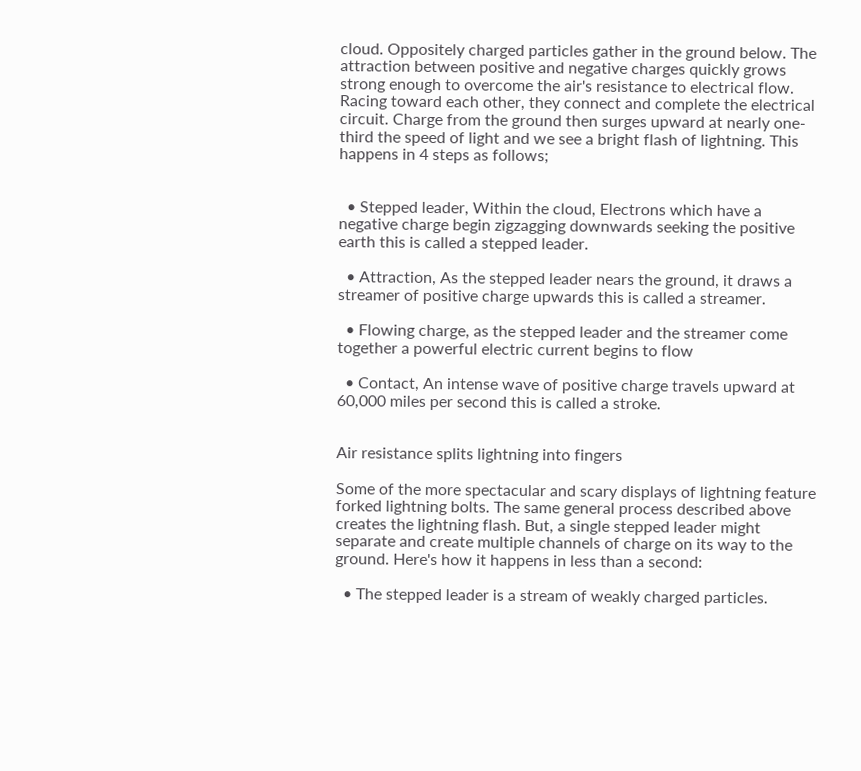cloud. Oppositely charged particles gather in the ground below. The attraction between positive and negative charges quickly grows strong enough to overcome the air's resistance to electrical flow. Racing toward each other, they connect and complete the electrical circuit. Charge from the ground then surges upward at nearly one-third the speed of light and we see a bright flash of lightning. This happens in 4 steps as follows;


  • Stepped leader, Within the cloud, Electrons which have a negative charge begin zigzagging downwards seeking the positive earth this is called a stepped leader.

  • Attraction, As the stepped leader nears the ground, it draws a streamer of positive charge upwards this is called a streamer.

  • Flowing charge, as the stepped leader and the streamer come together a powerful electric current begins to flow

  • Contact, An intense wave of positive charge travels upward at 60,000 miles per second this is called a stroke.


Air resistance splits lightning into fingers

Some of the more spectacular and scary displays of lightning feature forked lightning bolts. The same general process described above creates the lightning flash. But, a single stepped leader might separate and create multiple channels of charge on its way to the ground. Here's how it happens in less than a second:

  • The stepped leader is a stream of weakly charged particles.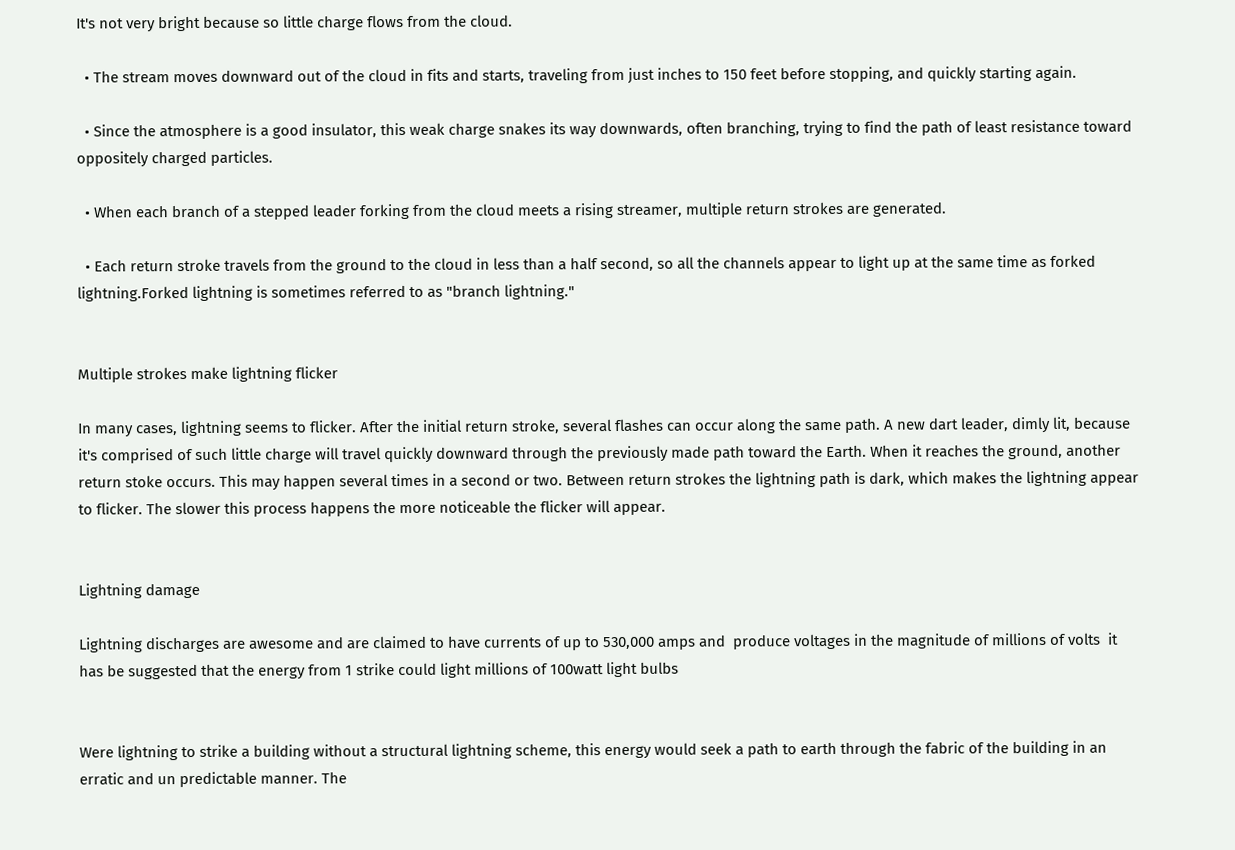It's not very bright because so little charge flows from the cloud.

  • The stream moves downward out of the cloud in fits and starts, traveling from just inches to 150 feet before stopping, and quickly starting again.

  • Since the atmosphere is a good insulator, this weak charge snakes its way downwards, often branching, trying to find the path of least resistance toward oppositely charged particles.

  • When each branch of a stepped leader forking from the cloud meets a rising streamer, multiple return strokes are generated.

  • Each return stroke travels from the ground to the cloud in less than a half second, so all the channels appear to light up at the same time as forked lightning.Forked lightning is sometimes referred to as "branch lightning."


Multiple strokes make lightning flicker

In many cases, lightning seems to flicker. After the initial return stroke, several flashes can occur along the same path. A new dart leader, dimly lit, because it's comprised of such little charge will travel quickly downward through the previously made path toward the Earth. When it reaches the ground, another return stoke occurs. This may happen several times in a second or two. Between return strokes the lightning path is dark, which makes the lightning appear to flicker. The slower this process happens the more noticeable the flicker will appear.


Lightning damage

Lightning discharges are awesome and are claimed to have currents of up to 530,000 amps and  produce voltages in the magnitude of millions of volts  it has be suggested that the energy from 1 strike could light millions of 100watt light bulbs


Were lightning to strike a building without a structural lightning scheme, this energy would seek a path to earth through the fabric of the building in an erratic and un predictable manner. The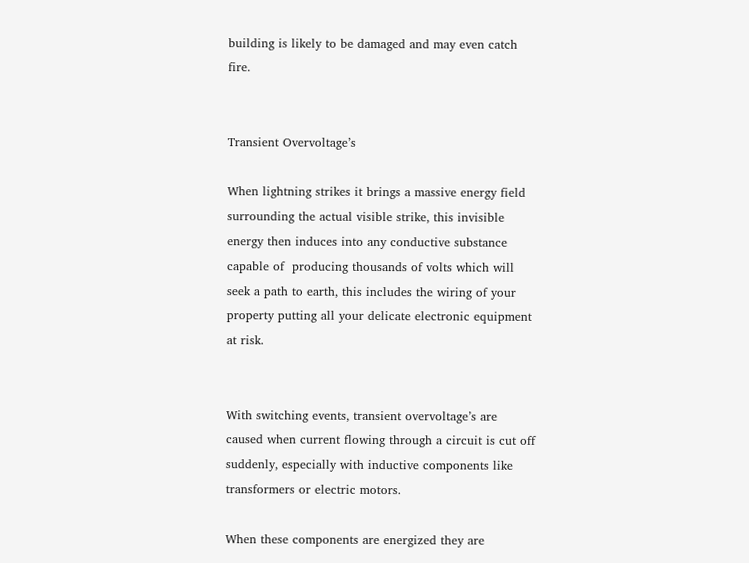building is likely to be damaged and may even catch fire.


Transient Overvoltage’s

When lightning strikes it brings a massive energy field surrounding the actual visible strike, this invisible energy then induces into any conductive substance capable of  producing thousands of volts which will seek a path to earth, this includes the wiring of your property putting all your delicate electronic equipment at risk.


With switching events, transient overvoltage’s are caused when current flowing through a circuit is cut off suddenly, especially with inductive components like transformers or electric motors.

When these components are energized they are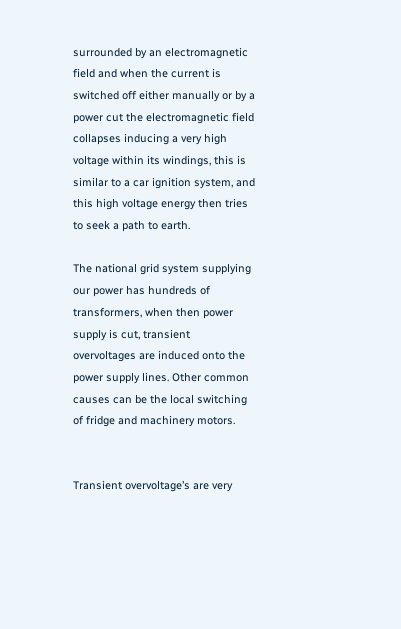surrounded by an electromagnetic field and when the current is switched off either manually or by a power cut the electromagnetic field collapses inducing a very high voltage within its windings, this is similar to a car ignition system, and this high voltage energy then tries to seek a path to earth.

The national grid system supplying our power has hundreds of transformers, when then power supply is cut, transient overvoltages are induced onto the power supply lines. Other common causes can be the local switching of fridge and machinery motors.


Transient overvoltage’s are very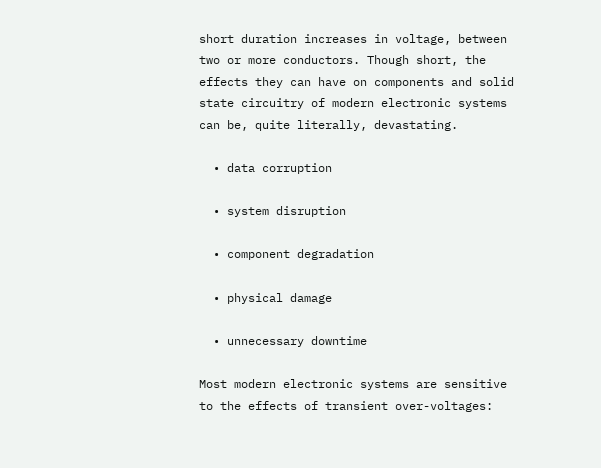short duration increases in voltage, between two or more conductors. Though short, the effects they can have on components and solid state circuitry of modern electronic systems can be, quite literally, devastating.

  • data corruption

  • system disruption

  • component degradation

  • physical damage

  • unnecessary downtime

Most modern electronic systems are sensitive to the effects of transient over-voltages: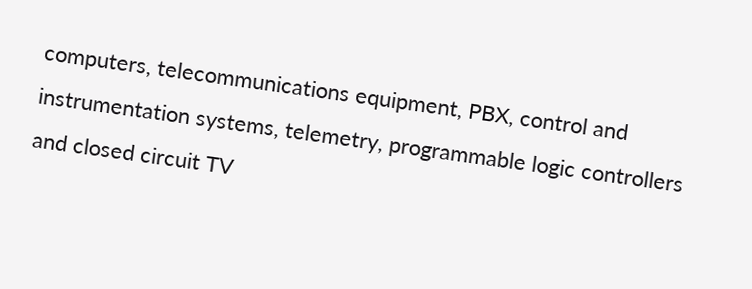computers, telecommunications equipment, PBX, control and instrumentation systems, telemetry, programmable logic controllers and closed circuit TV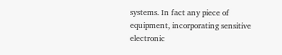systems. In fact any piece of equipment, incorporating sensitive electronic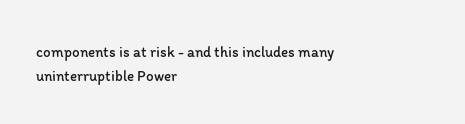components is at risk - and this includes many uninterruptible Power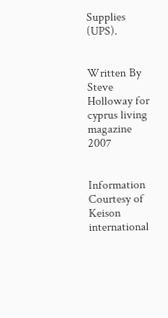Supplies (UPS).


Written By Steve Holloway for cyprus living magazine 2007


Information Courtesy of Keison international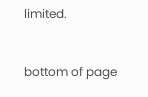limited.


bottom of page